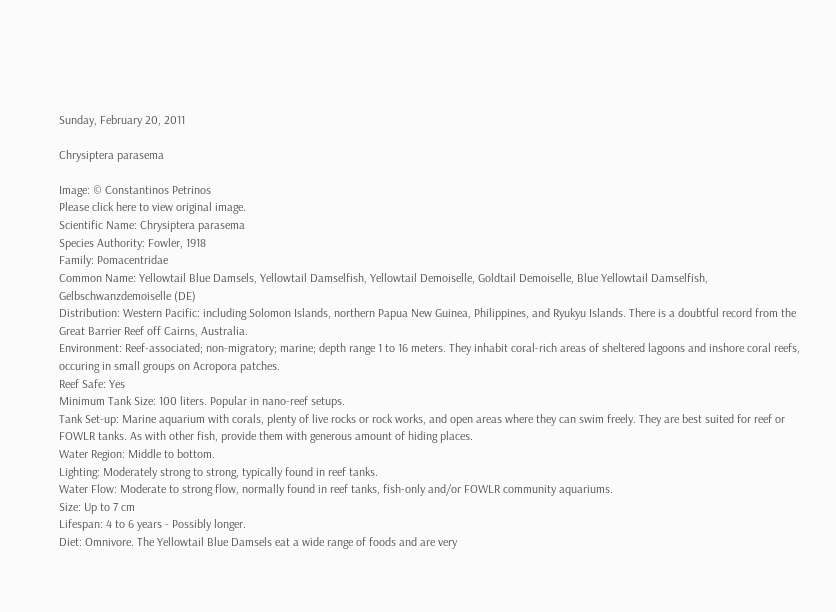Sunday, February 20, 2011

Chrysiptera parasema

Image: © Constantinos Petrinos
Please click here to view original image.
Scientific Name: Chrysiptera parasema
Species Authority: Fowler, 1918
Family: Pomacentridae
Common Name: Yellowtail Blue Damsels, Yellowtail Damselfish, Yellowtail Demoiselle, Goldtail Demoiselle, Blue Yellowtail Damselfish, Gelbschwanzdemoiselle (DE)
Distribution: Western Pacific: including Solomon Islands, northern Papua New Guinea, Philippines, and Ryukyu Islands. There is a doubtful record from the Great Barrier Reef off Cairns, Australia.
Environment: Reef-associated; non-migratory; marine; depth range 1 to 16 meters. They inhabit coral-rich areas of sheltered lagoons and inshore coral reefs, occuring in small groups on Acropora patches.
Reef Safe: Yes
Minimum Tank Size: 100 liters. Popular in nano-reef setups.
Tank Set-up: Marine aquarium with corals, plenty of live rocks or rock works, and open areas where they can swim freely. They are best suited for reef or FOWLR tanks. As with other fish, provide them with generous amount of hiding places.
Water Region: Middle to bottom.
Lighting: Moderately strong to strong, typically found in reef tanks.
Water Flow: Moderate to strong flow, normally found in reef tanks, fish-only and/or FOWLR community aquariums.
Size: Up to 7 cm
Lifespan: 4 to 6 years - Possibly longer.
Diet: Omnivore. The Yellowtail Blue Damsels eat a wide range of foods and are very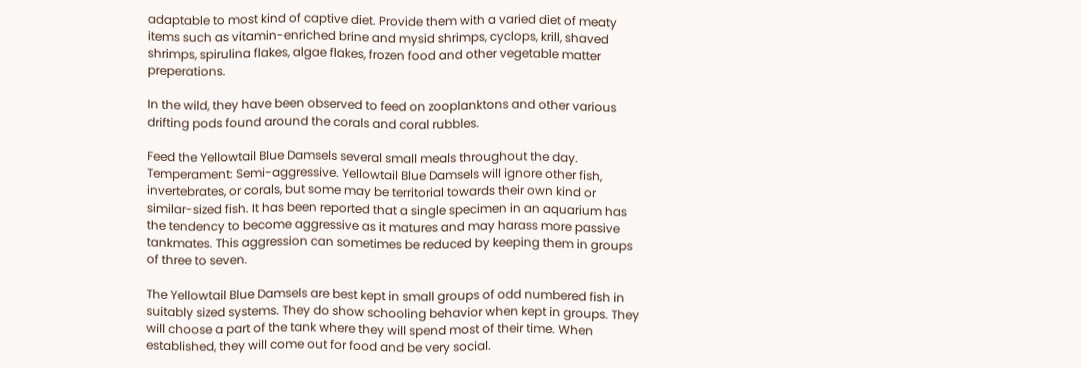adaptable to most kind of captive diet. Provide them with a varied diet of meaty items such as vitamin-enriched brine and mysid shrimps, cyclops, krill, shaved shrimps, spirulina flakes, algae flakes, frozen food and other vegetable matter preperations.

In the wild, they have been observed to feed on zooplanktons and other various drifting pods found around the corals and coral rubbles.

Feed the Yellowtail Blue Damsels several small meals throughout the day.
Temperament: Semi-aggressive. Yellowtail Blue Damsels will ignore other fish, invertebrates, or corals, but some may be territorial towards their own kind or similar-sized fish. It has been reported that a single specimen in an aquarium has the tendency to become aggressive as it matures and may harass more passive tankmates. This aggression can sometimes be reduced by keeping them in groups of three to seven.

The Yellowtail Blue Damsels are best kept in small groups of odd numbered fish in suitably sized systems. They do show schooling behavior when kept in groups. They will choose a part of the tank where they will spend most of their time. When established, they will come out for food and be very social.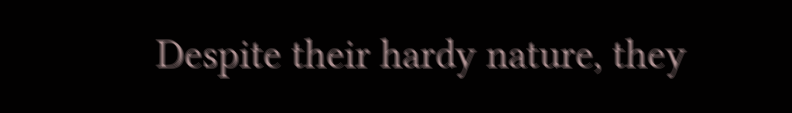Despite their hardy nature, they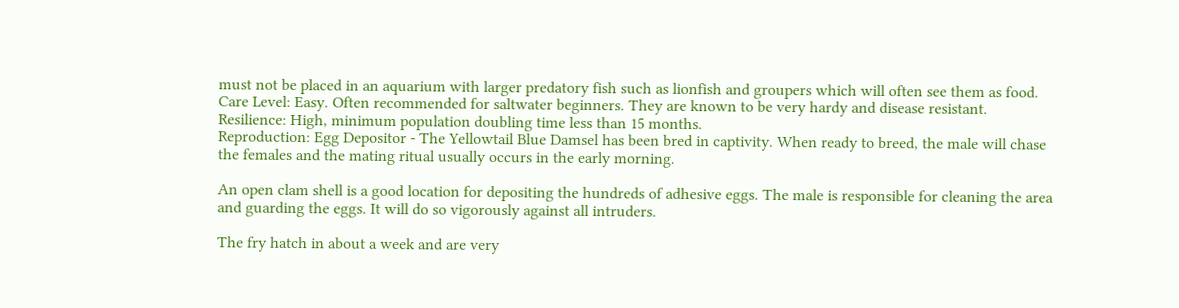must not be placed in an aquarium with larger predatory fish such as lionfish and groupers which will often see them as food.
Care Level: Easy. Often recommended for saltwater beginners. They are known to be very hardy and disease resistant.
Resilience: High, minimum population doubling time less than 15 months.
Reproduction: Egg Depositor - The Yellowtail Blue Damsel has been bred in captivity. When ready to breed, the male will chase the females and the mating ritual usually occurs in the early morning.

An open clam shell is a good location for depositing the hundreds of adhesive eggs. The male is responsible for cleaning the area and guarding the eggs. It will do so vigorously against all intruders.

The fry hatch in about a week and are very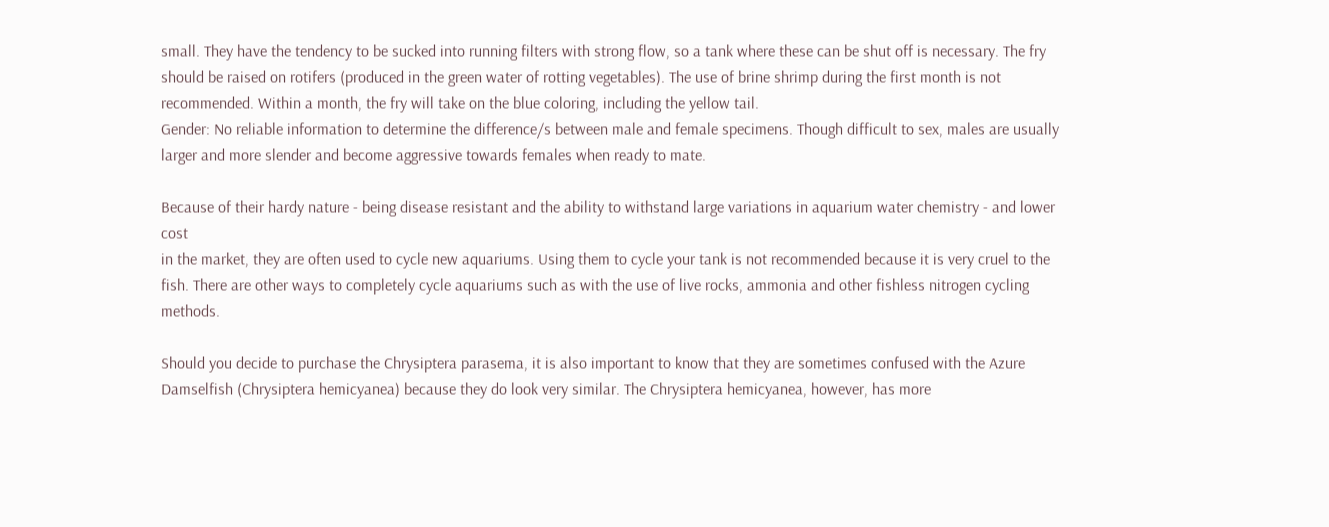small. They have the tendency to be sucked into running filters with strong flow, so a tank where these can be shut off is necessary. The fry should be raised on rotifers (produced in the green water of rotting vegetables). The use of brine shrimp during the first month is not recommended. Within a month, the fry will take on the blue coloring, including the yellow tail.
Gender: No reliable information to determine the difference/s between male and female specimens. Though difficult to sex, males are usually larger and more slender and become aggressive towards females when ready to mate.

Because of their hardy nature - being disease resistant and the ability to withstand large variations in aquarium water chemistry - and lower cost
in the market, they are often used to cycle new aquariums. Using them to cycle your tank is not recommended because it is very cruel to the fish. There are other ways to completely cycle aquariums such as with the use of live rocks, ammonia and other fishless nitrogen cycling methods.

Should you decide to purchase the Chrysiptera parasema, it is also important to know that they are sometimes confused with the Azure Damselfish (Chrysiptera hemicyanea) because they do look very similar. The Chrysiptera hemicyanea, however, has more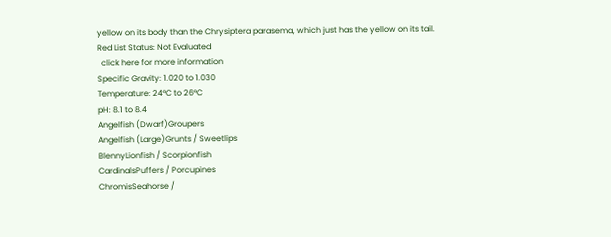yellow on its body than the Chrysiptera parasema, which just has the yellow on its tail.
Red List Status: Not Evaluated
  click here for more information
Specific Gravity: 1.020 to 1.030
Temperature: 24°C to 26°C
pH: 8.1 to 8.4
Angelfish (Dwarf)Groupers
Angelfish (Large)Grunts / Sweetlips
BlennyLionfish / Scorpionfish
CardinalsPuffers / Porcupines
ChromisSeahorse /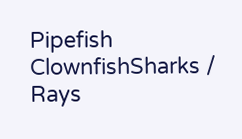Pipefish
ClownfishSharks / Rays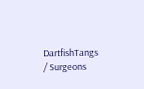DartfishTangs / Surgeons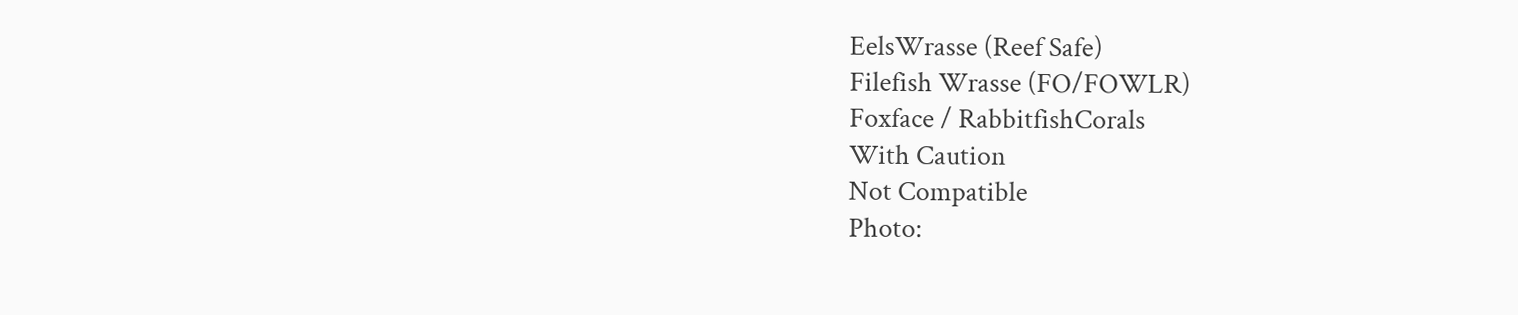EelsWrasse (Reef Safe)
Filefish Wrasse (FO/FOWLR)
Foxface / RabbitfishCorals
With Caution
Not Compatible
Photo: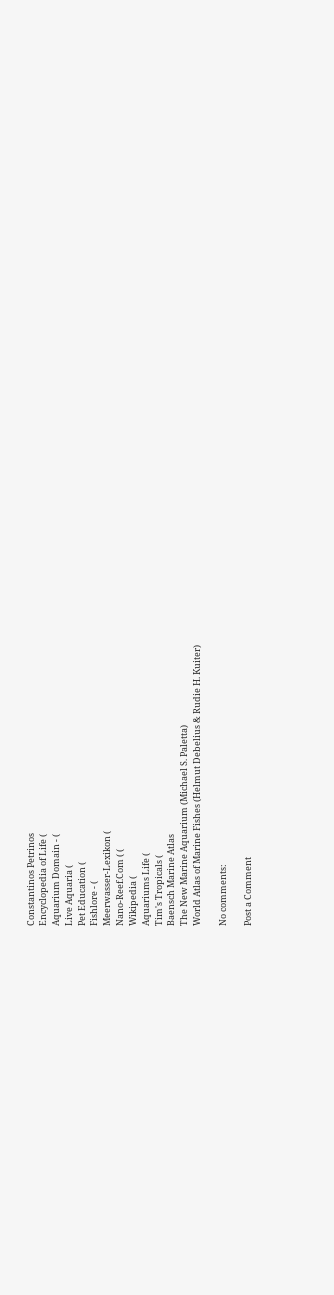Constantinos Petrinos
Encyclopedia of Life (
Aquarium Domain - (
Live Aquaria (
Pet Education (
Fishlore - (
Meerwasser-Lexikon (
Nano-Reef.Com ( (
Wikipedia (
Aquariums Life (
Tim's Tropicals (
Baensch Marine Atlas
The New Marine Aquarium (Michael S. Paletta)
World Atlas of Marine Fishes (Helmut Debelius & Rudie H. Kuiter)

No comments:

Post a Comment